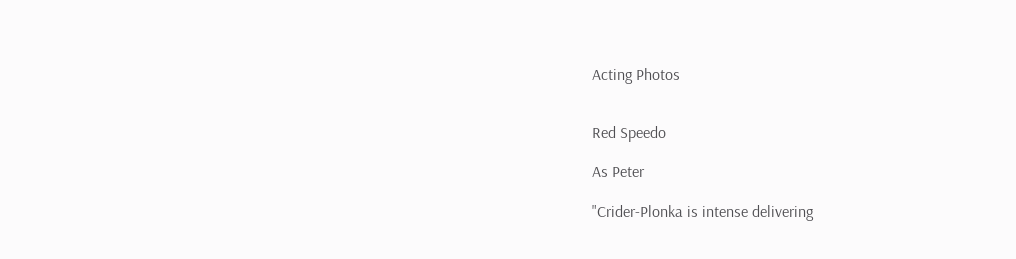Acting Photos


Red Speedo

As Peter

"Crider-Plonka is intense delivering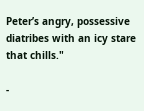Peter’s angry, possessive diatribes with an icy stare that chills."

-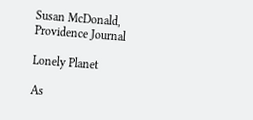Susan McDonald, Providence Journal

Lonely Planet

As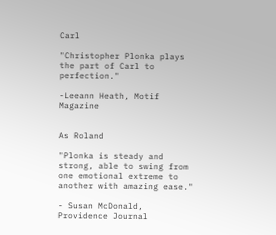Carl

"Christopher Plonka plays the part of Carl to perfection."

-Leeann Heath, Motif Magazine


As Roland

"Plonka is steady and strong, able to swing from one emotional extreme to another with amazing ease."

- Susan McDonald, Providence Journal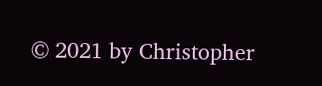© 2021 by Christopher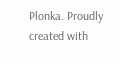Plonka. Proudly created with